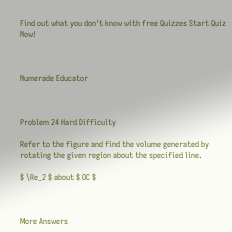Find out what you don't know with free Quizzes Start Quiz Now!



Numerade Educator



Problem 24 Hard Difficulty

Refer to the figure and find the volume generated by rotating the given region about the specified line.

$ \Re_2 $ about $ OC $



More Answers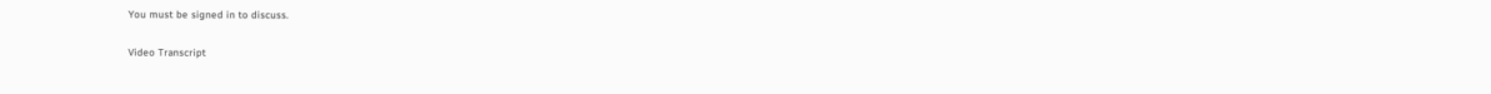You must be signed in to discuss.

Video Transcript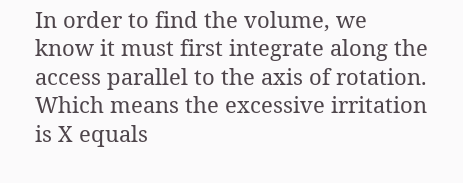In order to find the volume, we know it must first integrate along the access parallel to the axis of rotation. Which means the excessive irritation is X equals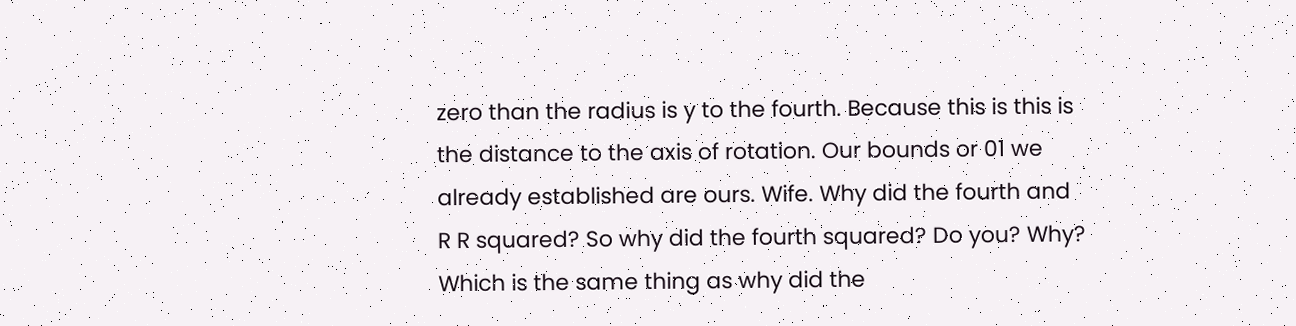zero than the radius is y to the fourth. Because this is this is the distance to the axis of rotation. Our bounds or 01 we already established are ours. Wife. Why did the fourth and R R squared? So why did the fourth squared? Do you? Why? Which is the same thing as why did the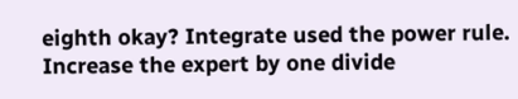eighth okay? Integrate used the power rule. Increase the expert by one divide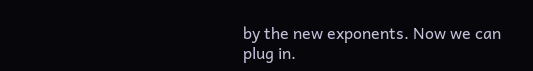by the new exponents. Now we can plug in.